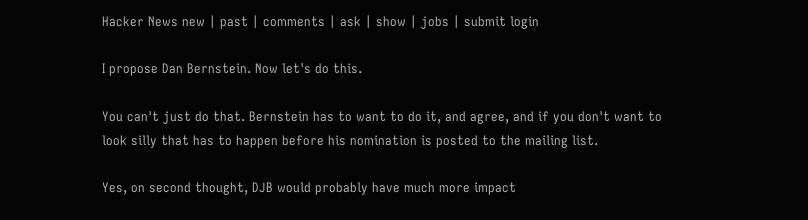Hacker News new | past | comments | ask | show | jobs | submit login

I propose Dan Bernstein. Now let's do this.

You can't just do that. Bernstein has to want to do it, and agree, and if you don't want to look silly that has to happen before his nomination is posted to the mailing list.

Yes, on second thought, DJB would probably have much more impact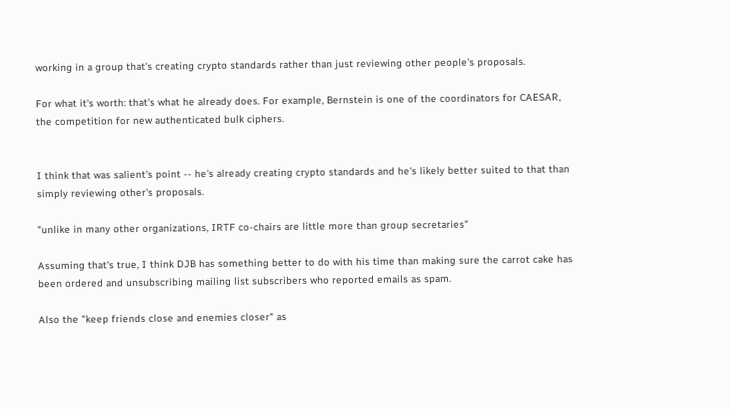working in a group that's creating crypto standards rather than just reviewing other people's proposals.

For what it's worth: that's what he already does. For example, Bernstein is one of the coordinators for CAESAR, the competition for new authenticated bulk ciphers.


I think that was salient's point -- he's already creating crypto standards and he's likely better suited to that than simply reviewing other's proposals.

"unlike in many other organizations, IRTF co-chairs are little more than group secretaries"

Assuming that's true, I think DJB has something better to do with his time than making sure the carrot cake has been ordered and unsubscribing mailing list subscribers who reported emails as spam.

Also the "keep friends close and enemies closer" as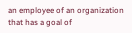an employee of an organization that has a goal of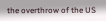the overthrow of the US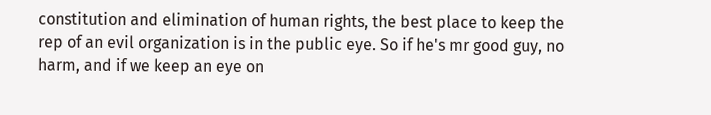constitution and elimination of human rights, the best place to keep the rep of an evil organization is in the public eye. So if he's mr good guy, no harm, and if we keep an eye on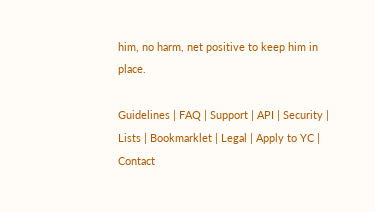him, no harm, net positive to keep him in place.

Guidelines | FAQ | Support | API | Security | Lists | Bookmarklet | Legal | Apply to YC | Contact